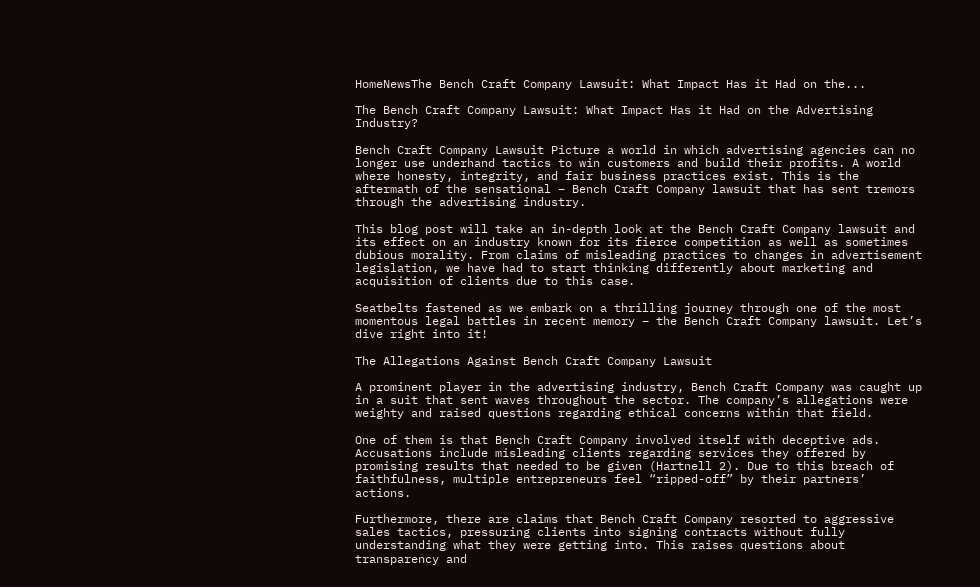HomeNewsThe Bench Craft Company Lawsuit: What Impact Has it Had on the...

The Bench Craft Company Lawsuit: What Impact Has it Had on the Advertising Industry?

Bench Craft Company Lawsuit Picture a world in which advertising agencies can no longer use underhand tactics to win customers and build their profits. A world where honesty, integrity, and fair business practices exist. This is the aftermath of the sensational – Bench Craft Company lawsuit that has sent tremors through the advertising industry.

This blog post will take an in-depth look at the Bench Craft Company lawsuit and its effect on an industry known for its fierce competition as well as sometimes dubious morality. From claims of misleading practices to changes in advertisement legislation, we have had to start thinking differently about marketing and acquisition of clients due to this case.

Seatbelts fastened as we embark on a thrilling journey through one of the most momentous legal battles in recent memory – the Bench Craft Company lawsuit. Let’s dive right into it!

The Allegations Against Bench Craft Company Lawsuit

A prominent player in the advertising industry, Bench Craft Company was caught up in a suit that sent waves throughout the sector. The company’s allegations were weighty and raised questions regarding ethical concerns within that field.

One of them is that Bench Craft Company involved itself with deceptive ads. Accusations include misleading clients regarding services they offered by promising results that needed to be given (Hartnell 2). Due to this breach of faithfulness, multiple entrepreneurs feel “ripped-off” by their partners’ actions.

Furthermore, there are claims that Bench Craft Company resorted to aggressive sales tactics, pressuring clients into signing contracts without fully understanding what they were getting into. This raises questions about transparency and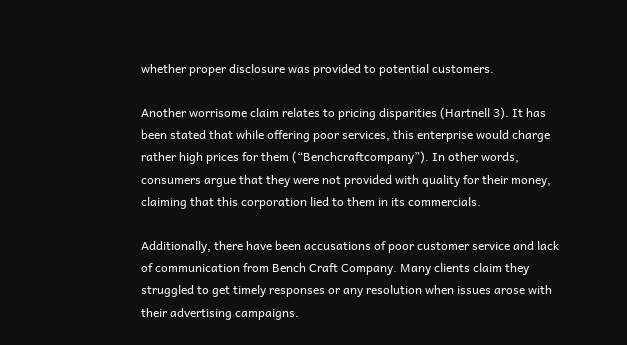whether proper disclosure was provided to potential customers.

Another worrisome claim relates to pricing disparities (Hartnell 3). It has been stated that while offering poor services, this enterprise would charge rather high prices for them (“Benchcraftcompany”). In other words, consumers argue that they were not provided with quality for their money, claiming that this corporation lied to them in its commercials.

Additionally, there have been accusations of poor customer service and lack of communication from Bench Craft Company. Many clients claim they struggled to get timely responses or any resolution when issues arose with their advertising campaigns.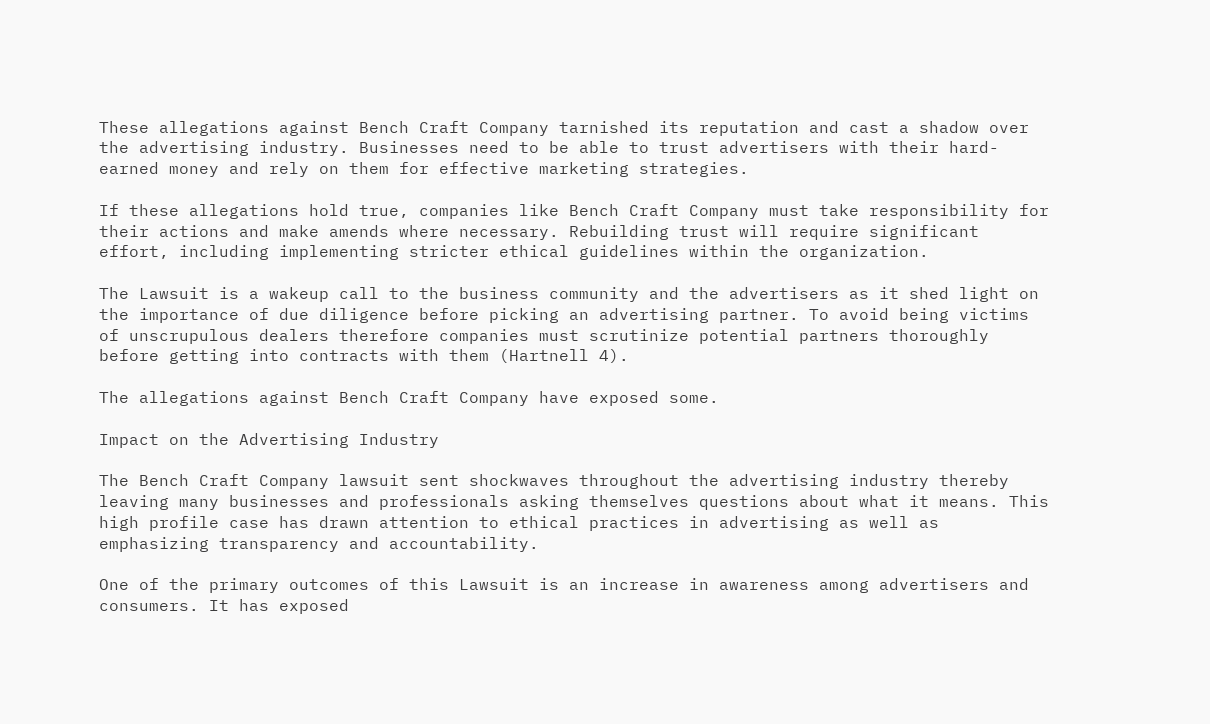These allegations against Bench Craft Company tarnished its reputation and cast a shadow over the advertising industry. Businesses need to be able to trust advertisers with their hard-earned money and rely on them for effective marketing strategies.

If these allegations hold true, companies like Bench Craft Company must take responsibility for their actions and make amends where necessary. Rebuilding trust will require significant effort, including implementing stricter ethical guidelines within the organization.

The Lawsuit is a wakeup call to the business community and the advertisers as it shed light on the importance of due diligence before picking an advertising partner. To avoid being victims of unscrupulous dealers therefore companies must scrutinize potential partners thoroughly before getting into contracts with them (Hartnell 4).

The allegations against Bench Craft Company have exposed some.

Impact on the Advertising Industry

The Bench Craft Company lawsuit sent shockwaves throughout the advertising industry thereby leaving many businesses and professionals asking themselves questions about what it means. This high profile case has drawn attention to ethical practices in advertising as well as emphasizing transparency and accountability.

One of the primary outcomes of this Lawsuit is an increase in awareness among advertisers and consumers. It has exposed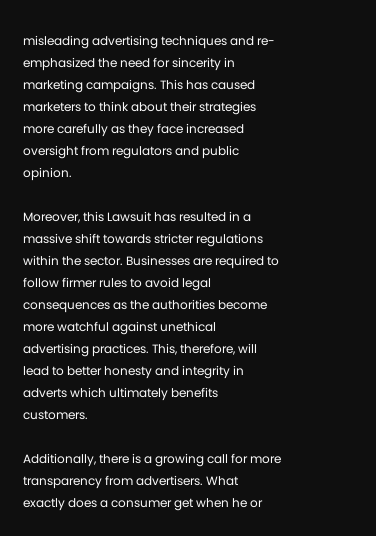misleading advertising techniques and re-emphasized the need for sincerity in marketing campaigns. This has caused marketers to think about their strategies more carefully as they face increased oversight from regulators and public opinion.

Moreover, this Lawsuit has resulted in a massive shift towards stricter regulations within the sector. Businesses are required to follow firmer rules to avoid legal consequences as the authorities become more watchful against unethical advertising practices. This, therefore, will lead to better honesty and integrity in adverts which ultimately benefits customers.

Additionally, there is a growing call for more transparency from advertisers. What exactly does a consumer get when he or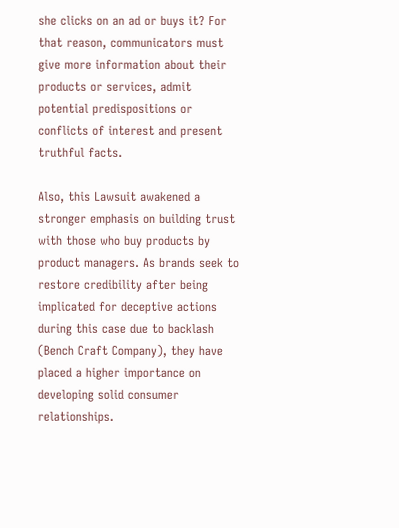she clicks on an ad or buys it? For that reason, communicators must give more information about their products or services, admit potential predispositions or conflicts of interest and present truthful facts.

Also, this Lawsuit awakened a stronger emphasis on building trust with those who buy products by product managers. As brands seek to restore credibility after being implicated for deceptive actions during this case due to backlash (Bench Craft Company), they have placed a higher importance on developing solid consumer relationships.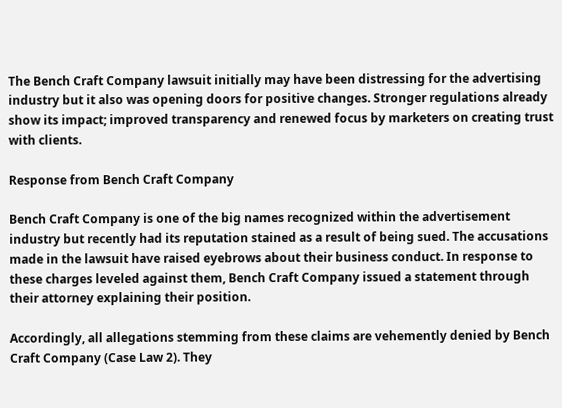The Bench Craft Company lawsuit initially may have been distressing for the advertising industry but it also was opening doors for positive changes. Stronger regulations already show its impact; improved transparency and renewed focus by marketers on creating trust with clients.

Response from Bench Craft Company

Bench Craft Company is one of the big names recognized within the advertisement industry but recently had its reputation stained as a result of being sued. The accusations made in the lawsuit have raised eyebrows about their business conduct. In response to these charges leveled against them, Bench Craft Company issued a statement through their attorney explaining their position.

Accordingly, all allegations stemming from these claims are vehemently denied by Bench Craft Company (Case Law 2). They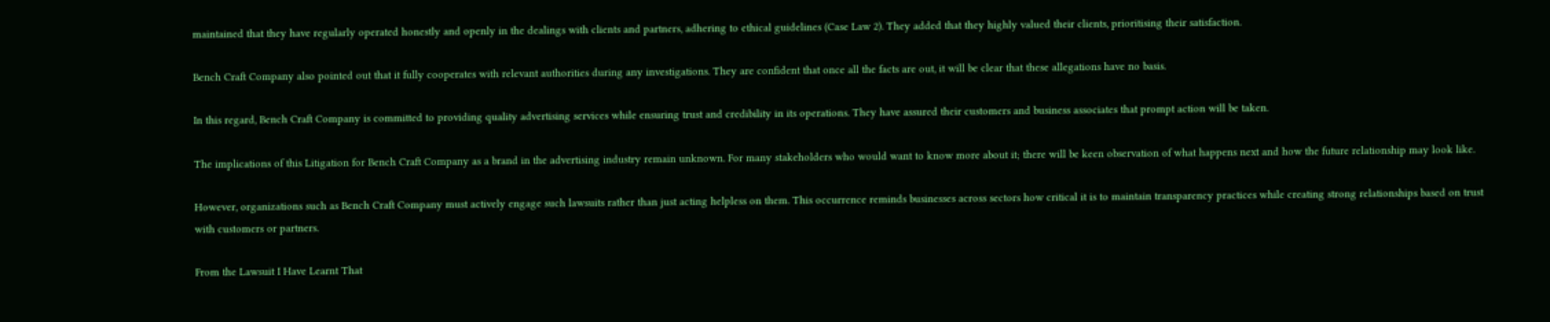maintained that they have regularly operated honestly and openly in the dealings with clients and partners, adhering to ethical guidelines (Case Law 2). They added that they highly valued their clients, prioritising their satisfaction.

Bench Craft Company also pointed out that it fully cooperates with relevant authorities during any investigations. They are confident that once all the facts are out, it will be clear that these allegations have no basis.

In this regard, Bench Craft Company is committed to providing quality advertising services while ensuring trust and credibility in its operations. They have assured their customers and business associates that prompt action will be taken.

The implications of this Litigation for Bench Craft Company as a brand in the advertising industry remain unknown. For many stakeholders who would want to know more about it; there will be keen observation of what happens next and how the future relationship may look like.

However, organizations such as Bench Craft Company must actively engage such lawsuits rather than just acting helpless on them. This occurrence reminds businesses across sectors how critical it is to maintain transparency practices while creating strong relationships based on trust with customers or partners.

From the Lawsuit I Have Learnt That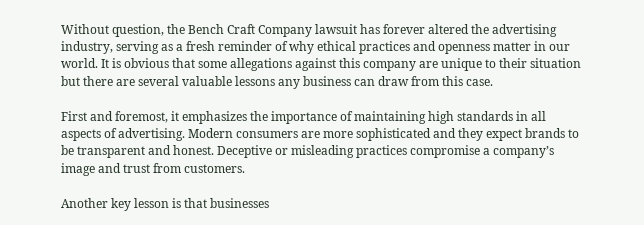Without question, the Bench Craft Company lawsuit has forever altered the advertising industry, serving as a fresh reminder of why ethical practices and openness matter in our world. It is obvious that some allegations against this company are unique to their situation but there are several valuable lessons any business can draw from this case.

First and foremost, it emphasizes the importance of maintaining high standards in all aspects of advertising. Modern consumers are more sophisticated and they expect brands to be transparent and honest. Deceptive or misleading practices compromise a company’s image and trust from customers.

Another key lesson is that businesses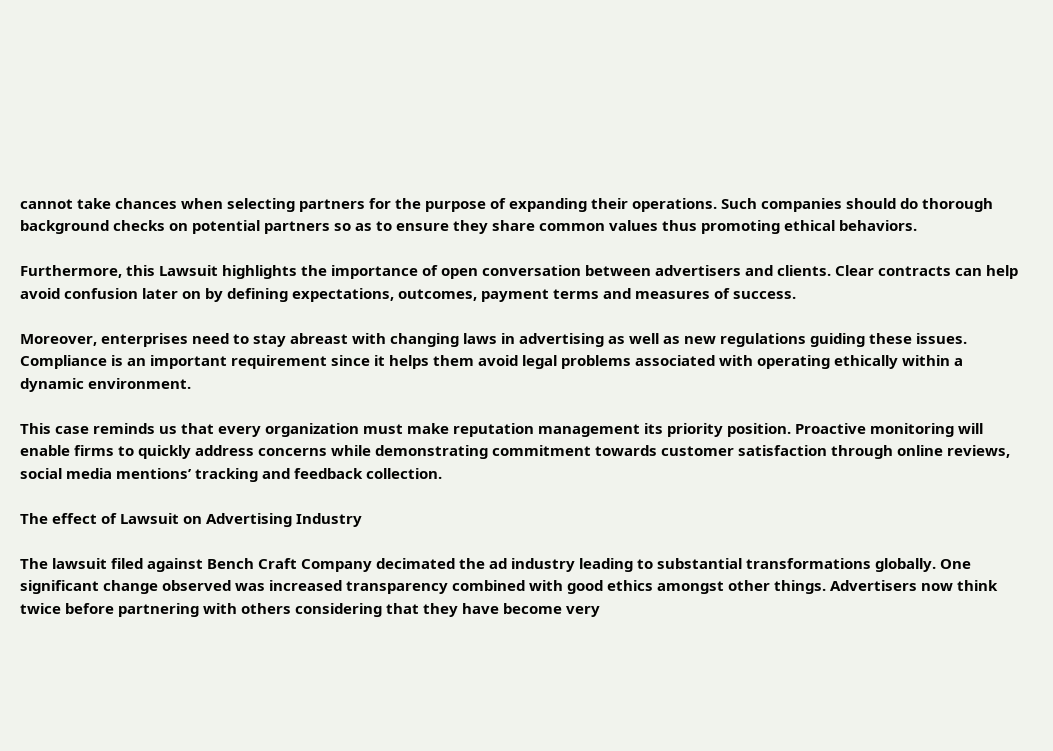cannot take chances when selecting partners for the purpose of expanding their operations. Such companies should do thorough background checks on potential partners so as to ensure they share common values thus promoting ethical behaviors.

Furthermore, this Lawsuit highlights the importance of open conversation between advertisers and clients. Clear contracts can help avoid confusion later on by defining expectations, outcomes, payment terms and measures of success.

Moreover, enterprises need to stay abreast with changing laws in advertising as well as new regulations guiding these issues. Compliance is an important requirement since it helps them avoid legal problems associated with operating ethically within a dynamic environment.

This case reminds us that every organization must make reputation management its priority position. Proactive monitoring will enable firms to quickly address concerns while demonstrating commitment towards customer satisfaction through online reviews, social media mentions’ tracking and feedback collection.

The effect of Lawsuit on Advertising Industry

The lawsuit filed against Bench Craft Company decimated the ad industry leading to substantial transformations globally. One significant change observed was increased transparency combined with good ethics amongst other things. Advertisers now think twice before partnering with others considering that they have become very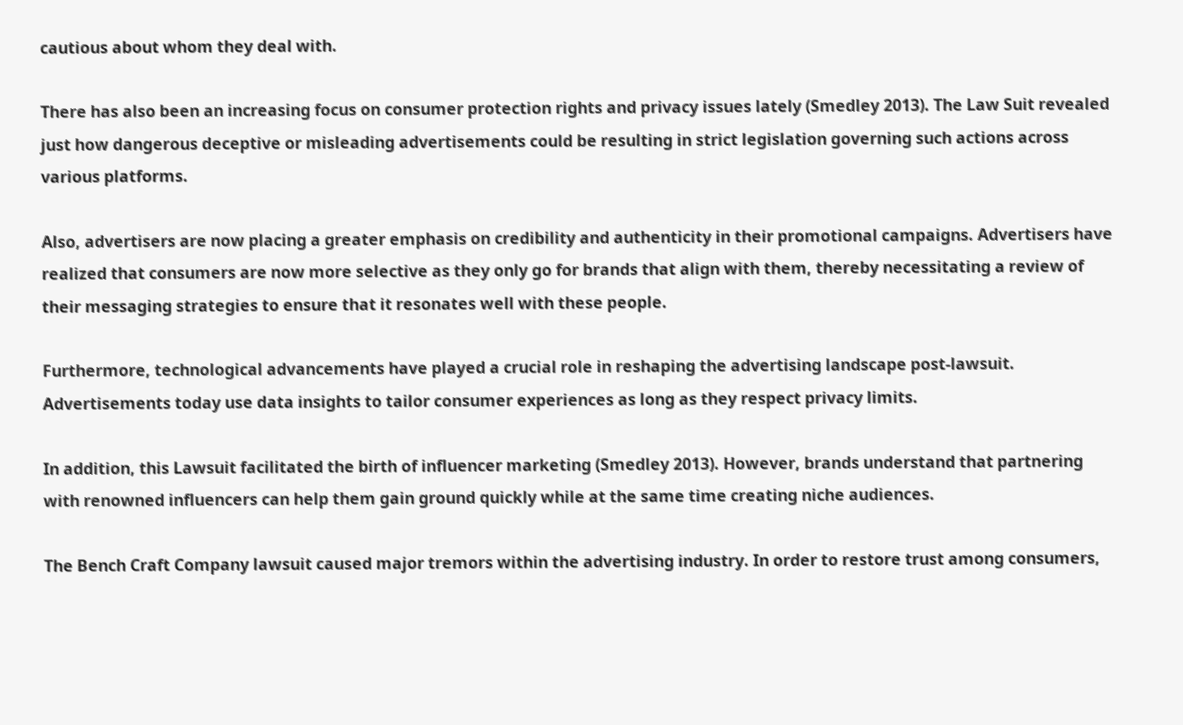cautious about whom they deal with.

There has also been an increasing focus on consumer protection rights and privacy issues lately (Smedley 2013). The Law Suit revealed just how dangerous deceptive or misleading advertisements could be resulting in strict legislation governing such actions across various platforms.

Also, advertisers are now placing a greater emphasis on credibility and authenticity in their promotional campaigns. Advertisers have realized that consumers are now more selective as they only go for brands that align with them, thereby necessitating a review of their messaging strategies to ensure that it resonates well with these people.

Furthermore, technological advancements have played a crucial role in reshaping the advertising landscape post-lawsuit. Advertisements today use data insights to tailor consumer experiences as long as they respect privacy limits.

In addition, this Lawsuit facilitated the birth of influencer marketing (Smedley 2013). However, brands understand that partnering with renowned influencers can help them gain ground quickly while at the same time creating niche audiences.

The Bench Craft Company lawsuit caused major tremors within the advertising industry. In order to restore trust among consumers,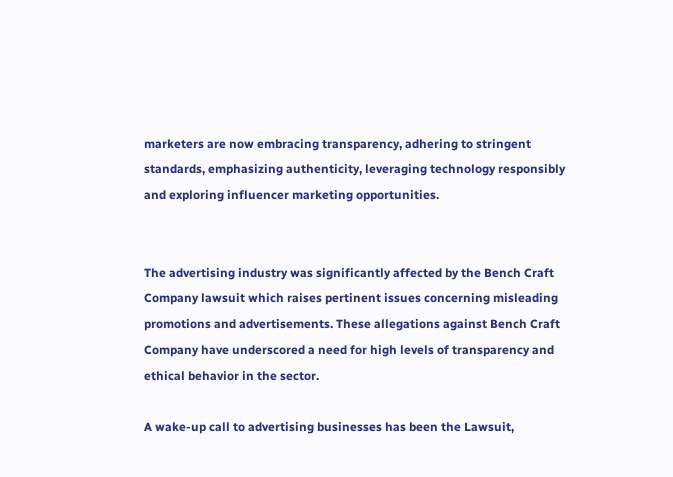marketers are now embracing transparency, adhering to stringent standards, emphasizing authenticity, leveraging technology responsibly and exploring influencer marketing opportunities.


The advertising industry was significantly affected by the Bench Craft Company lawsuit which raises pertinent issues concerning misleading promotions and advertisements. These allegations against Bench Craft Company have underscored a need for high levels of transparency and ethical behavior in the sector.

A wake-up call to advertising businesses has been the Lawsuit,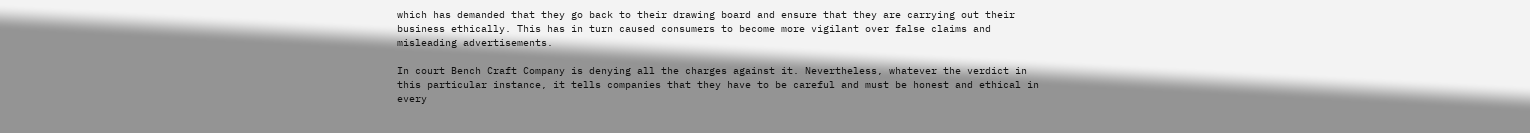which has demanded that they go back to their drawing board and ensure that they are carrying out their business ethically. This has in turn caused consumers to become more vigilant over false claims and misleading advertisements.

In court Bench Craft Company is denying all the charges against it. Nevertheless, whatever the verdict in this particular instance, it tells companies that they have to be careful and must be honest and ethical in every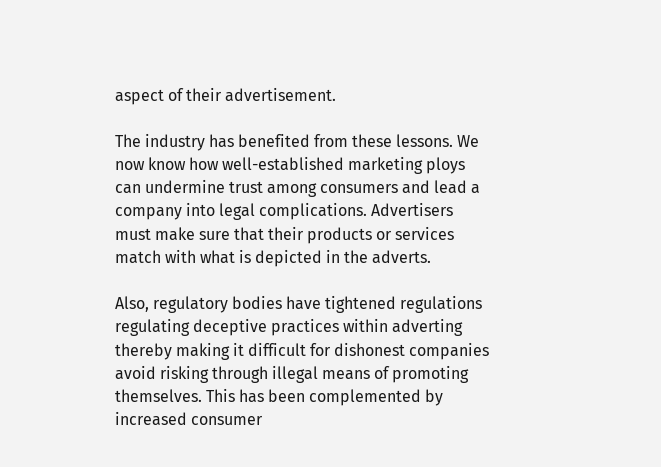aspect of their advertisement.

The industry has benefited from these lessons. We now know how well-established marketing ploys can undermine trust among consumers and lead a company into legal complications. Advertisers must make sure that their products or services match with what is depicted in the adverts.

Also, regulatory bodies have tightened regulations regulating deceptive practices within adverting thereby making it difficult for dishonest companies avoid risking through illegal means of promoting themselves. This has been complemented by increased consumer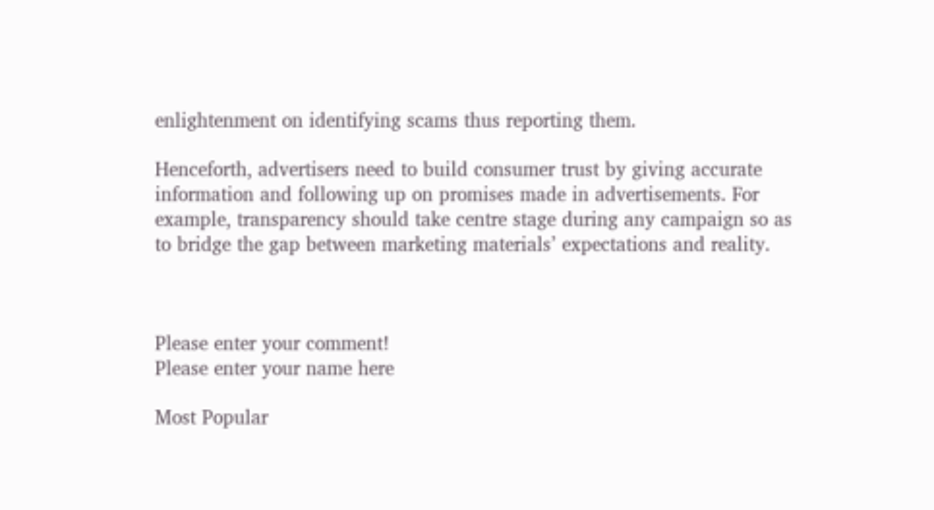enlightenment on identifying scams thus reporting them.

Henceforth, advertisers need to build consumer trust by giving accurate information and following up on promises made in advertisements. For example, transparency should take centre stage during any campaign so as to bridge the gap between marketing materials’ expectations and reality.



Please enter your comment!
Please enter your name here

Most Popular